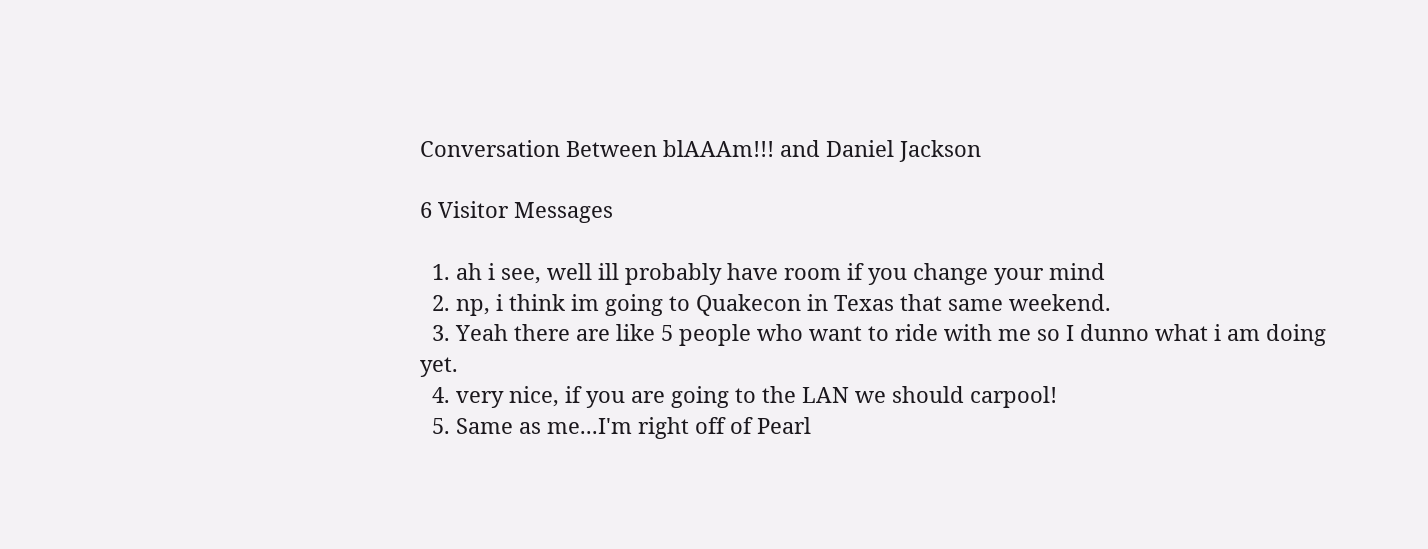Conversation Between blAAAm!!! and Daniel Jackson

6 Visitor Messages

  1. ah i see, well ill probably have room if you change your mind
  2. np, i think im going to Quakecon in Texas that same weekend.
  3. Yeah there are like 5 people who want to ride with me so I dunno what i am doing yet.
  4. very nice, if you are going to the LAN we should carpool!
  5. Same as me...I'm right off of Pearl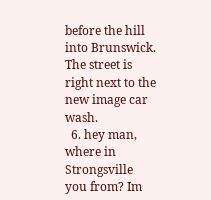before the hill into Brunswick. The street is right next to the new image car wash.
  6. hey man, where in Strongsville you from? Im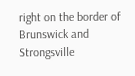right on the border of Brunswick and Strongsville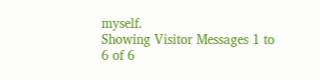myself.
Showing Visitor Messages 1 to 6 of 6